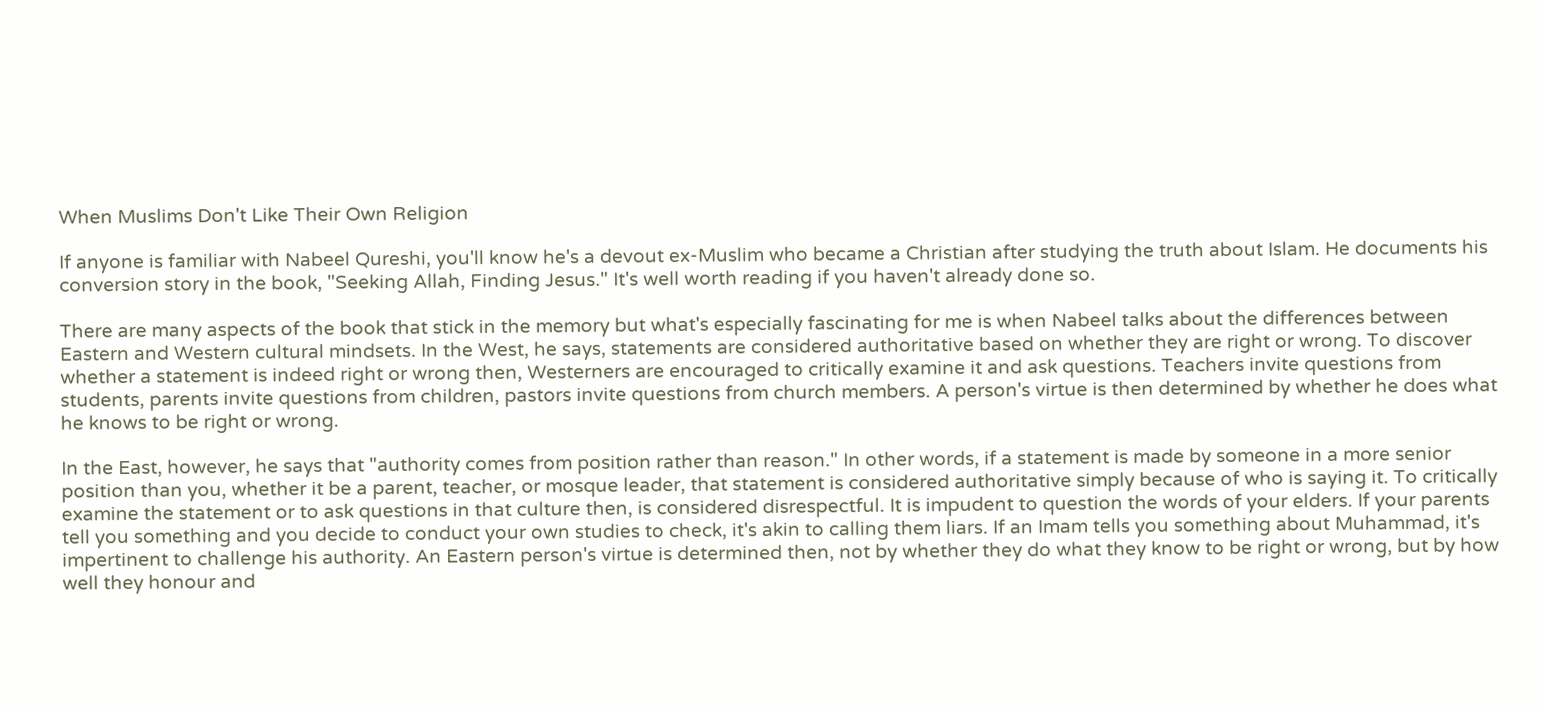When Muslims Don't Like Their Own Religion

If anyone is familiar with Nabeel Qureshi, you'll know he's a devout ex-Muslim who became a Christian after studying the truth about Islam. He documents his conversion story in the book, "Seeking Allah, Finding Jesus." It's well worth reading if you haven't already done so.

There are many aspects of the book that stick in the memory but what's especially fascinating for me is when Nabeel talks about the differences between Eastern and Western cultural mindsets. In the West, he says, statements are considered authoritative based on whether they are right or wrong. To discover whether a statement is indeed right or wrong then, Westerners are encouraged to critically examine it and ask questions. Teachers invite questions from students, parents invite questions from children, pastors invite questions from church members. A person's virtue is then determined by whether he does what he knows to be right or wrong.

In the East, however, he says that "authority comes from position rather than reason." In other words, if a statement is made by someone in a more senior position than you, whether it be a parent, teacher, or mosque leader, that statement is considered authoritative simply because of who is saying it. To critically examine the statement or to ask questions in that culture then, is considered disrespectful. It is impudent to question the words of your elders. If your parents tell you something and you decide to conduct your own studies to check, it's akin to calling them liars. If an Imam tells you something about Muhammad, it's impertinent to challenge his authority. An Eastern person's virtue is determined then, not by whether they do what they know to be right or wrong, but by how well they honour and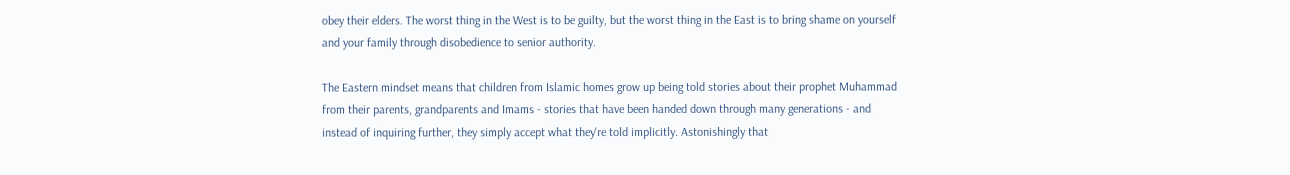obey their elders. The worst thing in the West is to be guilty, but the worst thing in the East is to bring shame on yourself and your family through disobedience to senior authority.

The Eastern mindset means that children from Islamic homes grow up being told stories about their prophet Muhammad from their parents, grandparents and Imams - stories that have been handed down through many generations - and instead of inquiring further, they simply accept what they're told implicitly. Astonishingly that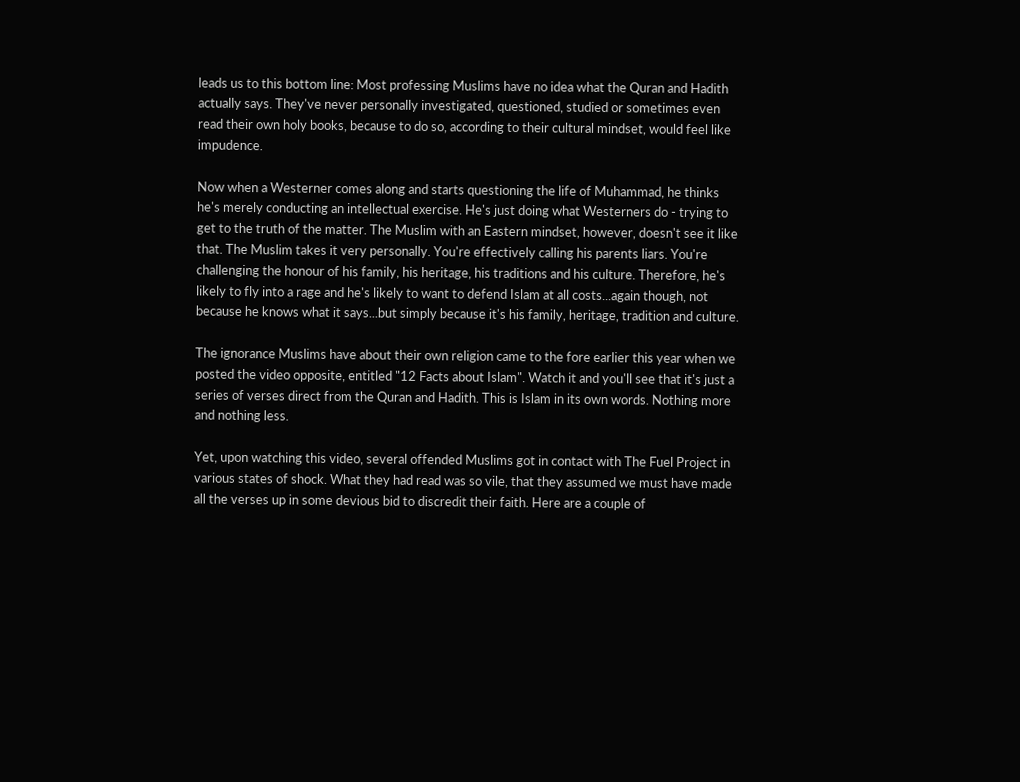leads us to this bottom line: Most professing Muslims have no idea what the Quran and Hadith actually says. They've never personally investigated, questioned, studied or sometimes even read their own holy books, because to do so, according to their cultural mindset, would feel like impudence.

Now when a Westerner comes along and starts questioning the life of Muhammad, he thinks he's merely conducting an intellectual exercise. He's just doing what Westerners do - trying to get to the truth of the matter. The Muslim with an Eastern mindset, however, doesn't see it like that. The Muslim takes it very personally. You're effectively calling his parents liars. You're challenging the honour of his family, his heritage, his traditions and his culture. Therefore, he's likely to fly into a rage and he's likely to want to defend Islam at all costs...again though, not because he knows what it says...but simply because it's his family, heritage, tradition and culture.

The ignorance Muslims have about their own religion came to the fore earlier this year when we posted the video opposite, entitled "12 Facts about Islam". Watch it and you'll see that it's just a series of verses direct from the Quran and Hadith. This is Islam in its own words. Nothing more and nothing less.

Yet, upon watching this video, several offended Muslims got in contact with The Fuel Project in various states of shock. What they had read was so vile, that they assumed we must have made all the verses up in some devious bid to discredit their faith. Here are a couple of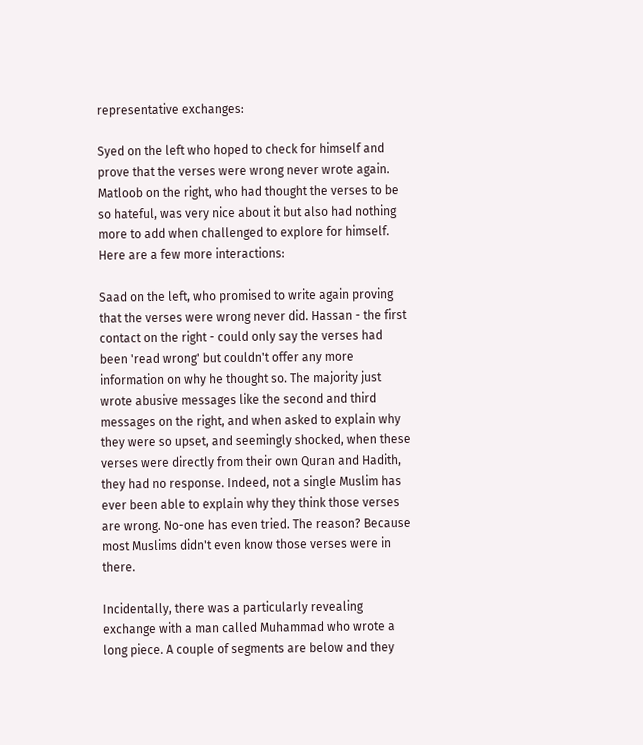representative exchanges:

Syed on the left who hoped to check for himself and prove that the verses were wrong never wrote again. Matloob on the right, who had thought the verses to be so hateful, was very nice about it but also had nothing more to add when challenged to explore for himself. Here are a few more interactions:

Saad on the left, who promised to write again proving that the verses were wrong never did. Hassan - the first contact on the right - could only say the verses had been 'read wrong' but couldn't offer any more information on why he thought so. The majority just wrote abusive messages like the second and third messages on the right, and when asked to explain why they were so upset, and seemingly shocked, when these verses were directly from their own Quran and Hadith, they had no response. Indeed, not a single Muslim has ever been able to explain why they think those verses are wrong. No-one has even tried. The reason? Because most Muslims didn't even know those verses were in there.

Incidentally, there was a particularly revealing exchange with a man called Muhammad who wrote a long piece. A couple of segments are below and they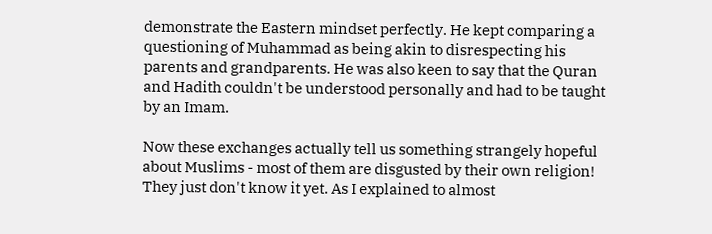demonstrate the Eastern mindset perfectly. He kept comparing a questioning of Muhammad as being akin to disrespecting his parents and grandparents. He was also keen to say that the Quran and Hadith couldn't be understood personally and had to be taught by an Imam.

Now these exchanges actually tell us something strangely hopeful about Muslims - most of them are disgusted by their own religion! They just don't know it yet. As I explained to almost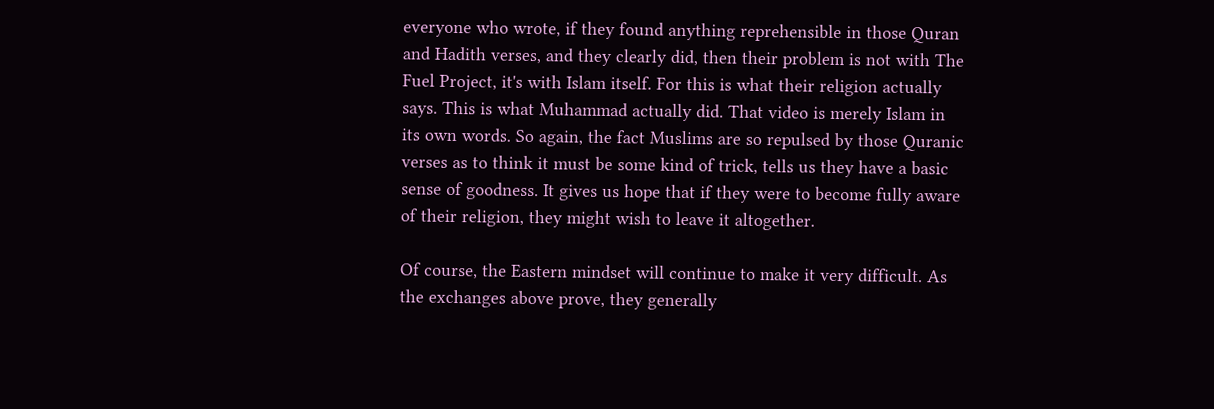everyone who wrote, if they found anything reprehensible in those Quran and Hadith verses, and they clearly did, then their problem is not with The Fuel Project, it's with Islam itself. For this is what their religion actually says. This is what Muhammad actually did. That video is merely Islam in its own words. So again, the fact Muslims are so repulsed by those Quranic verses as to think it must be some kind of trick, tells us they have a basic sense of goodness. It gives us hope that if they were to become fully aware of their religion, they might wish to leave it altogether.

Of course, the Eastern mindset will continue to make it very difficult. As the exchanges above prove, they generally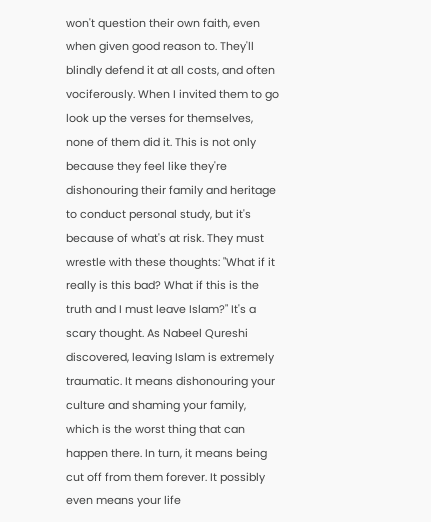won't question their own faith, even when given good reason to. They'll blindly defend it at all costs, and often vociferously. When I invited them to go look up the verses for themselves, none of them did it. This is not only because they feel like they're dishonouring their family and heritage to conduct personal study, but it's because of what's at risk. They must wrestle with these thoughts: "What if it really is this bad? What if this is the truth and I must leave Islam?" It's a scary thought. As Nabeel Qureshi discovered, leaving Islam is extremely traumatic. It means dishonouring your culture and shaming your family, which is the worst thing that can happen there. In turn, it means being cut off from them forever. It possibly even means your life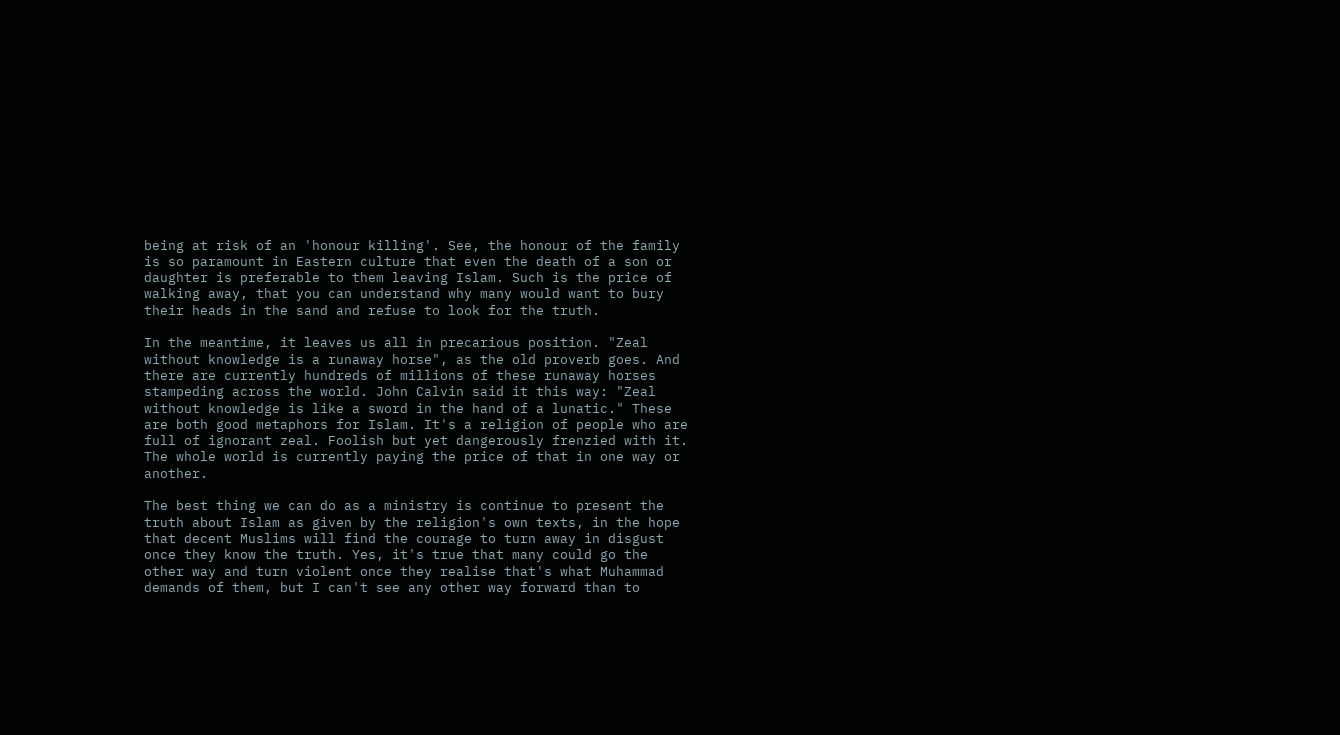being at risk of an 'honour killing'. See, the honour of the family is so paramount in Eastern culture that even the death of a son or daughter is preferable to them leaving Islam. Such is the price of walking away, that you can understand why many would want to bury their heads in the sand and refuse to look for the truth.

In the meantime, it leaves us all in precarious position. "Zeal without knowledge is a runaway horse", as the old proverb goes. And there are currently hundreds of millions of these runaway horses stampeding across the world. John Calvin said it this way: "Zeal without knowledge is like a sword in the hand of a lunatic." These are both good metaphors for Islam. It's a religion of people who are full of ignorant zeal. Foolish but yet dangerously frenzied with it. The whole world is currently paying the price of that in one way or another.

The best thing we can do as a ministry is continue to present the truth about Islam as given by the religion's own texts, in the hope that decent Muslims will find the courage to turn away in disgust once they know the truth. Yes, it's true that many could go the other way and turn violent once they realise that's what Muhammad demands of them, but I can't see any other way forward than to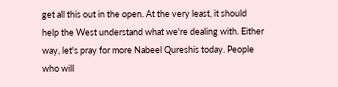get all this out in the open. At the very least, it should help the West understand what we're dealing with. Either way, let's pray for more Nabeel Qureshis today. People who will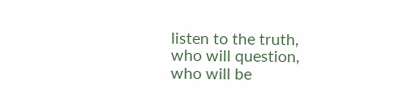listen to the truth, who will question, who will be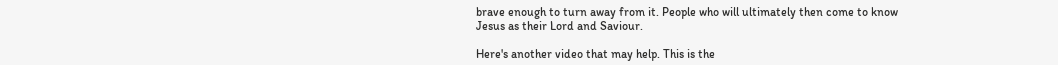brave enough to turn away from it. People who will ultimately then come to know Jesus as their Lord and Saviour.

Here's another video that may help. This is the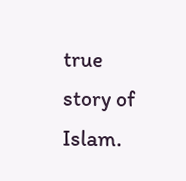true story of Islam.